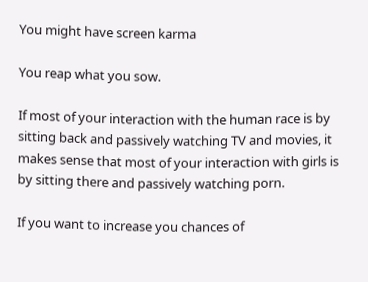You might have screen karma

You reap what you sow.

If most of your interaction with the human race is by sitting back and passively watching TV and movies, it makes sense that most of your interaction with girls is by sitting there and passively watching porn.

If you want to increase you chances of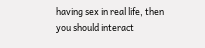having sex in real life, then you should interact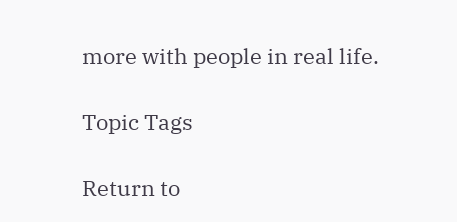more with people in real life.

Topic Tags

Return to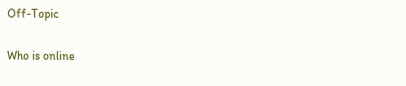Off-Topic

Who is online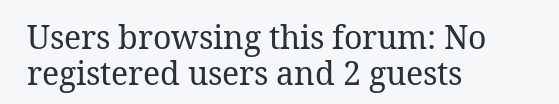Users browsing this forum: No registered users and 2 guests